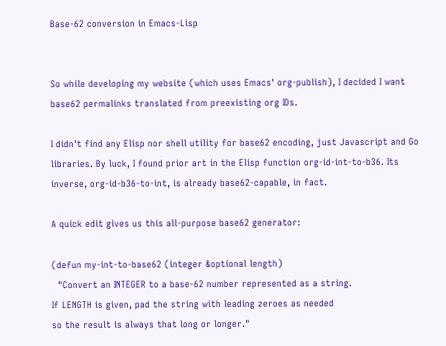Base-62 conversion in Emacs-Lisp


So while developing my website (which uses Emacs' org-publish), I decided I want base62 permalinks translated from preexisting org IDs.

I didn't find any Elisp nor shell utility for base62 encoding, just Javascript and Go libraries. By luck, I found prior art in the Elisp function org-id-int-to-b36. Its inverse, org-id-b36-to-int, is already base62-capable, in fact.

A quick edit gives us this all-purpose base62 generator:

(defun my-int-to-base62 (integer &optional length)
  "Convert an INTEGER to a base-62 number represented as a string.
If LENGTH is given, pad the string with leading zeroes as needed
so the result is always that long or longer."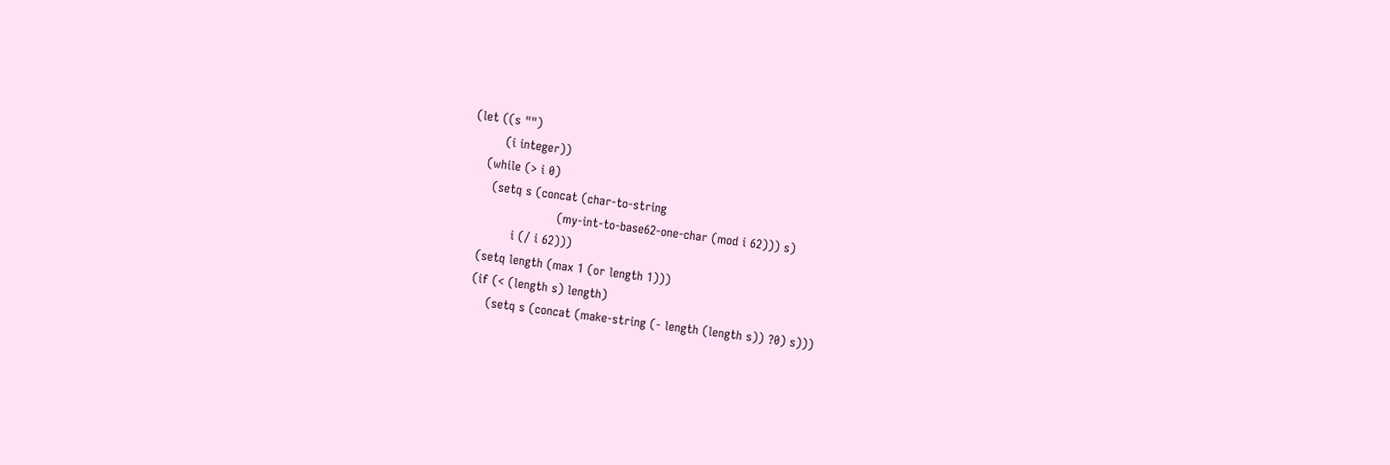(let ((s "")
        (i integer))
    (while (> i 0)
      (setq s (concat (char-to-string
                       (my-int-to-base62-one-char (mod i 62))) s)
            i (/ i 62)))
    (setq length (max 1 (or length 1)))
    (if (< (length s) length)
        (setq s (concat (make-string (- length (length s)) ?0) s)))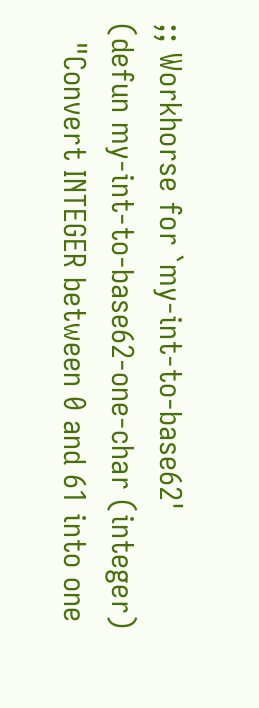;; Workhorse for `my-int-to-base62'
(defun my-int-to-base62-one-char (integer)
  "Convert INTEGER between 0 and 61 into one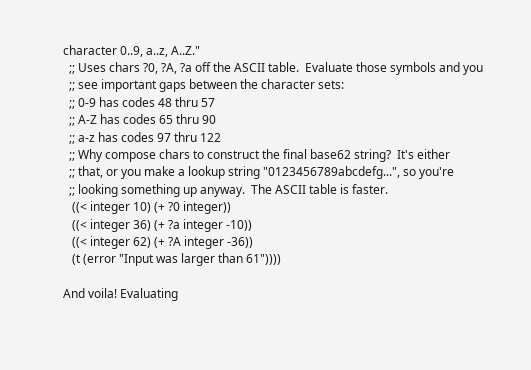character 0..9, a..z, A..Z."
  ;; Uses chars ?0, ?A, ?a off the ASCII table.  Evaluate those symbols and you
  ;; see important gaps between the character sets:
  ;; 0-9 has codes 48 thru 57
  ;; A-Z has codes 65 thru 90
  ;; a-z has codes 97 thru 122
  ;; Why compose chars to construct the final base62 string?  It's either
  ;; that, or you make a lookup string "0123456789abcdefg...", so you're
  ;; looking something up anyway.  The ASCII table is faster.
   ((< integer 10) (+ ?0 integer))
   ((< integer 36) (+ ?a integer -10))
   ((< integer 62) (+ ?A integer -36))
   (t (error "Input was larger than 61"))))

And voila! Evaluating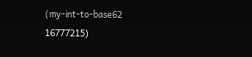(my-int-to-base62 16777215)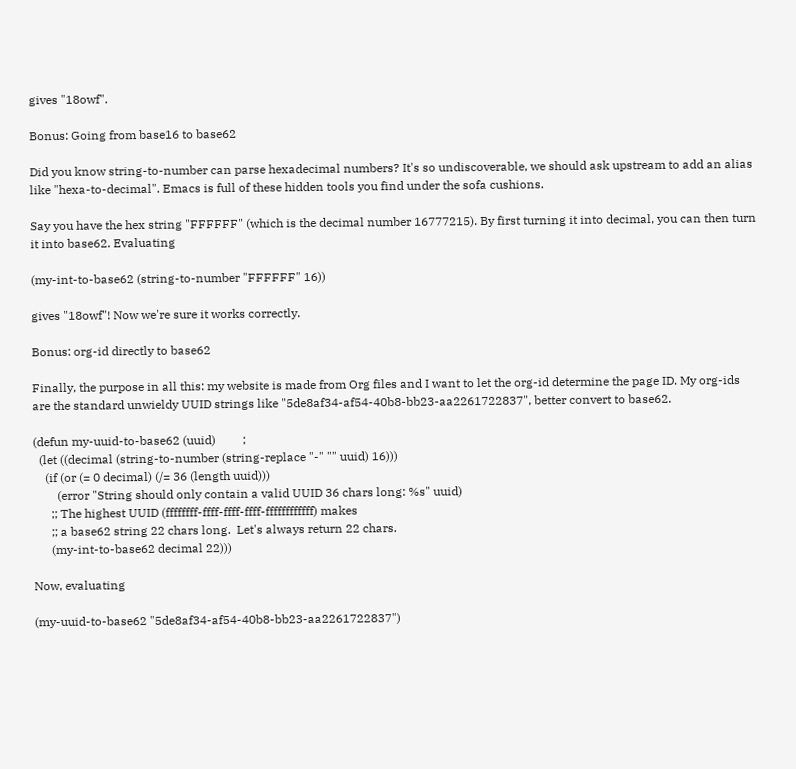gives "18owf".

Bonus: Going from base16 to base62

Did you know string-to-number can parse hexadecimal numbers? It's so undiscoverable, we should ask upstream to add an alias like "hexa-to-decimal". Emacs is full of these hidden tools you find under the sofa cushions.

Say you have the hex string "FFFFFF" (which is the decimal number 16777215). By first turning it into decimal, you can then turn it into base62. Evaluating

(my-int-to-base62 (string-to-number "FFFFFF" 16))

gives "18owf"! Now we're sure it works correctly.

Bonus: org-id directly to base62

Finally, the purpose in all this: my website is made from Org files and I want to let the org-id determine the page ID. My org-ids are the standard unwieldy UUID strings like "5de8af34-af54-40b8-bb23-aa2261722837", better convert to base62.

(defun my-uuid-to-base62 (uuid)         ;
  (let ((decimal (string-to-number (string-replace "-" "" uuid) 16)))
    (if (or (= 0 decimal) (/= 36 (length uuid)))
        (error "String should only contain a valid UUID 36 chars long: %s" uuid)
      ;; The highest UUID (ffffffff-ffff-ffff-ffff-ffffffffffff) makes
      ;; a base62 string 22 chars long.  Let's always return 22 chars.
      (my-int-to-base62 decimal 22)))

Now, evaluating

(my-uuid-to-base62 "5de8af34-af54-40b8-bb23-aa2261722837")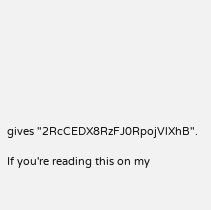gives "2RcCEDX8RzFJ0RpojVlXhB".

If you're reading this on my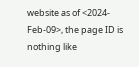website as of <2024-Feb-09>, the page ID is nothing like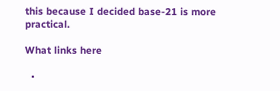this because I decided base-21 is more practical.

What links here

  •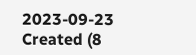2023-09-23
Created (8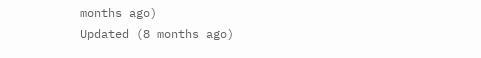months ago)
Updated (8 months ago)